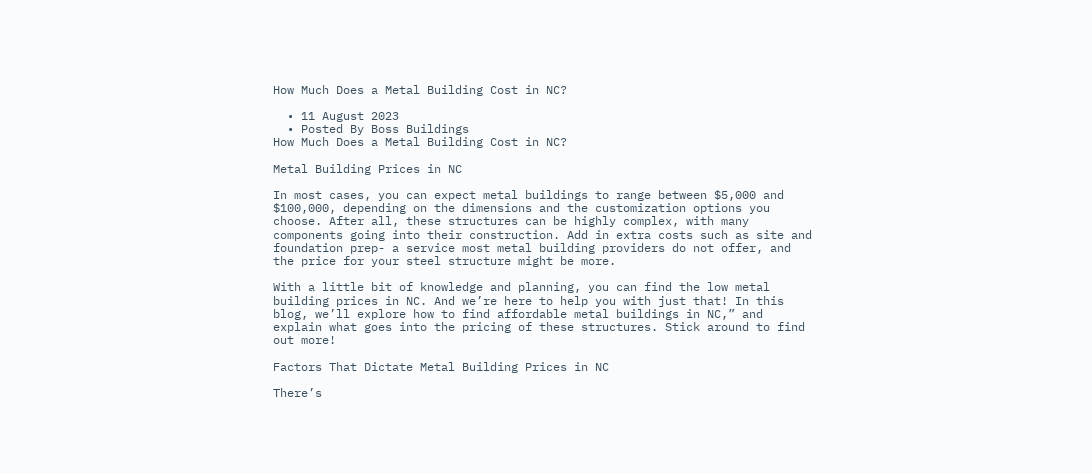How Much Does a Metal Building Cost in NC?

  • 11 August 2023
  • Posted By Boss Buildings
How Much Does a Metal Building Cost in NC?

Metal Building Prices in NC

In most cases, you can expect metal buildings to range between $5,000 and $100,000, depending on the dimensions and the customization options you choose. After all, these structures can be highly complex, with many components going into their construction. Add in extra costs such as site and foundation prep- a service most metal building providers do not offer, and the price for your steel structure might be more.

With a little bit of knowledge and planning, you can find the low metal building prices in NC. And we’re here to help you with just that! In this blog, we’ll explore how to find affordable metal buildings in NC,” and explain what goes into the pricing of these structures. Stick around to find out more!

Factors That Dictate Metal Building Prices in NC

There’s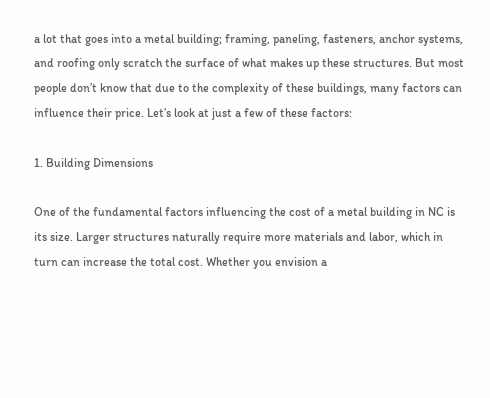a lot that goes into a metal building; framing, paneling, fasteners, anchor systems, and roofing only scratch the surface of what makes up these structures. But most people don’t know that due to the complexity of these buildings, many factors can influence their price. Let’s look at just a few of these factors:

1. Building Dimensions

One of the fundamental factors influencing the cost of a metal building in NC is its size. Larger structures naturally require more materials and labor, which in turn can increase the total cost. Whether you envision a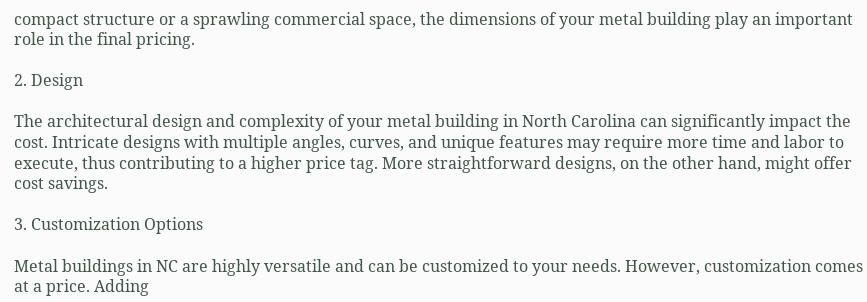compact structure or a sprawling commercial space, the dimensions of your metal building play an important role in the final pricing.

2. Design

The architectural design and complexity of your metal building in North Carolina can significantly impact the cost. Intricate designs with multiple angles, curves, and unique features may require more time and labor to execute, thus contributing to a higher price tag. More straightforward designs, on the other hand, might offer cost savings.

3. Customization Options

Metal buildings in NC are highly versatile and can be customized to your needs. However, customization comes at a price. Adding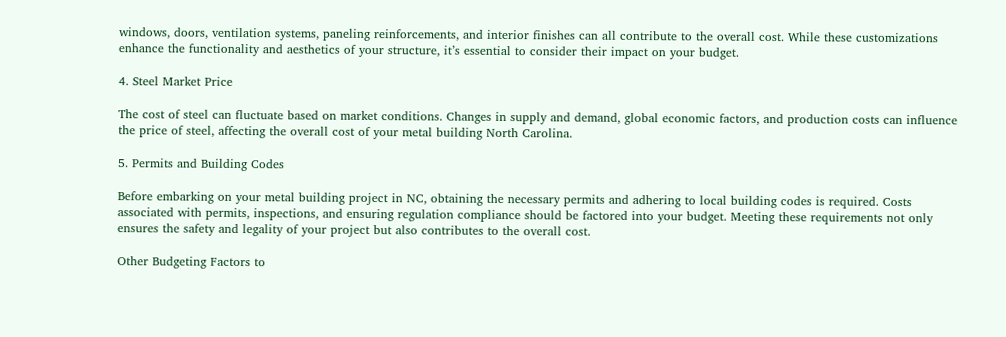windows, doors, ventilation systems, paneling reinforcements, and interior finishes can all contribute to the overall cost. While these customizations enhance the functionality and aesthetics of your structure, it’s essential to consider their impact on your budget.

4. Steel Market Price

The cost of steel can fluctuate based on market conditions. Changes in supply and demand, global economic factors, and production costs can influence the price of steel, affecting the overall cost of your metal building North Carolina.

5. Permits and Building Codes

Before embarking on your metal building project in NC, obtaining the necessary permits and adhering to local building codes is required. Costs associated with permits, inspections, and ensuring regulation compliance should be factored into your budget. Meeting these requirements not only ensures the safety and legality of your project but also contributes to the overall cost.

Other Budgeting Factors to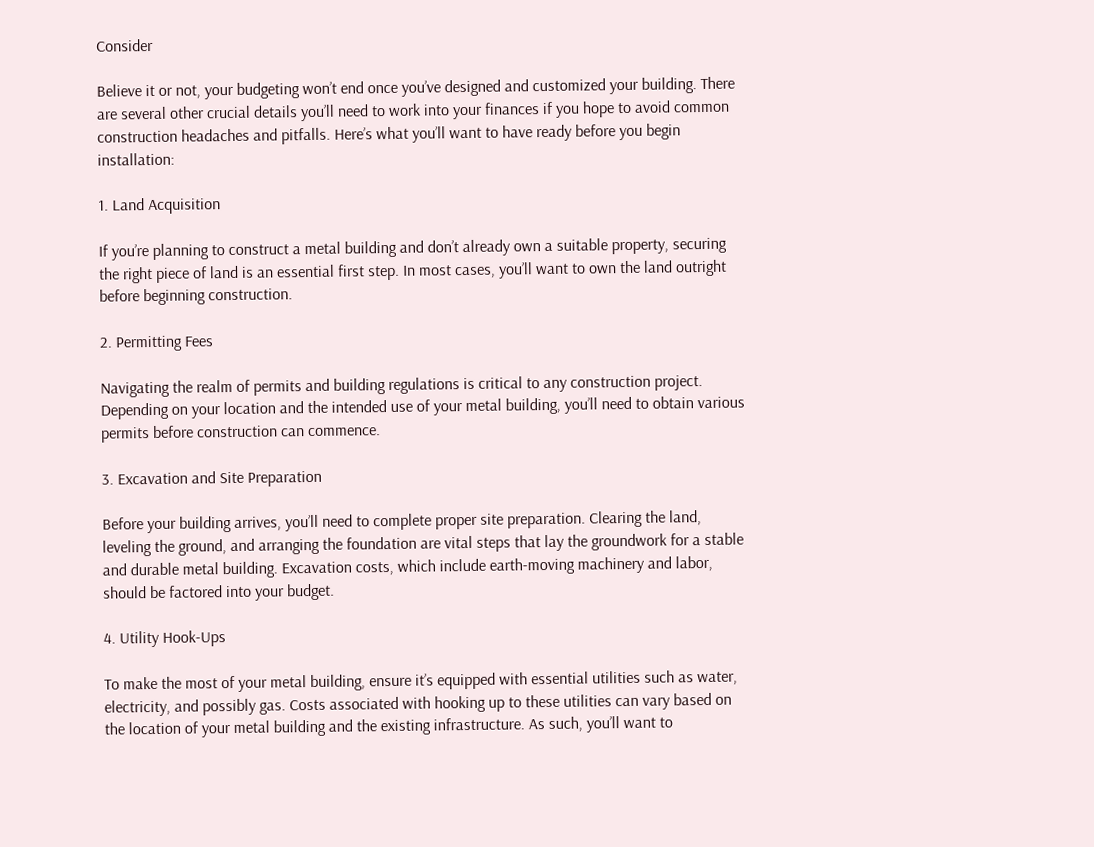Consider

Believe it or not, your budgeting won’t end once you’ve designed and customized your building. There are several other crucial details you’ll need to work into your finances if you hope to avoid common construction headaches and pitfalls. Here’s what you’ll want to have ready before you begin installation:

1. Land Acquisition

If you’re planning to construct a metal building and don’t already own a suitable property, securing the right piece of land is an essential first step. In most cases, you’ll want to own the land outright before beginning construction.

2. Permitting Fees

Navigating the realm of permits and building regulations is critical to any construction project. Depending on your location and the intended use of your metal building, you’ll need to obtain various permits before construction can commence.

3. Excavation and Site Preparation

Before your building arrives, you’ll need to complete proper site preparation. Clearing the land, leveling the ground, and arranging the foundation are vital steps that lay the groundwork for a stable and durable metal building. Excavation costs, which include earth-moving machinery and labor, should be factored into your budget.

4. Utility Hook-Ups

To make the most of your metal building, ensure it’s equipped with essential utilities such as water, electricity, and possibly gas. Costs associated with hooking up to these utilities can vary based on the location of your metal building and the existing infrastructure. As such, you’ll want to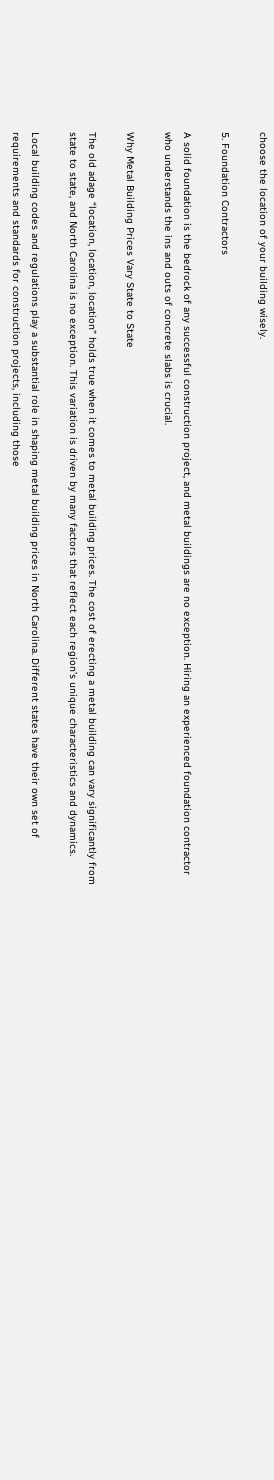choose the location of your building wisely.

5. Foundation Contractors

A solid foundation is the bedrock of any successful construction project, and metal buildings are no exception. Hiring an experienced foundation contractor who understands the ins and outs of concrete slabs is crucial.

Why Metal Building Prices Vary State to State

The old adage “location, location, location” holds true when it comes to metal building prices. The cost of erecting a metal building can vary significantly from state to state, and North Carolina is no exception. This variation is driven by many factors that reflect each region’s unique characteristics and dynamics.

Local building codes and regulations play a substantial role in shaping metal building prices in North Carolina. Different states have their own set of requirements and standards for construction projects, including those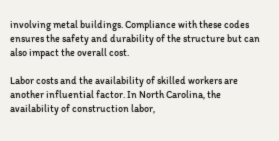involving metal buildings. Compliance with these codes ensures the safety and durability of the structure but can also impact the overall cost.

Labor costs and the availability of skilled workers are another influential factor. In North Carolina, the availability of construction labor,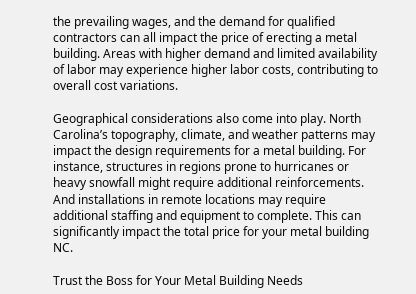the prevailing wages, and the demand for qualified contractors can all impact the price of erecting a metal building. Areas with higher demand and limited availability of labor may experience higher labor costs, contributing to overall cost variations.

Geographical considerations also come into play. North Carolina’s topography, climate, and weather patterns may impact the design requirements for a metal building. For instance, structures in regions prone to hurricanes or heavy snowfall might require additional reinforcements. And installations in remote locations may require additional staffing and equipment to complete. This can significantly impact the total price for your metal building NC.

Trust the Boss for Your Metal Building Needs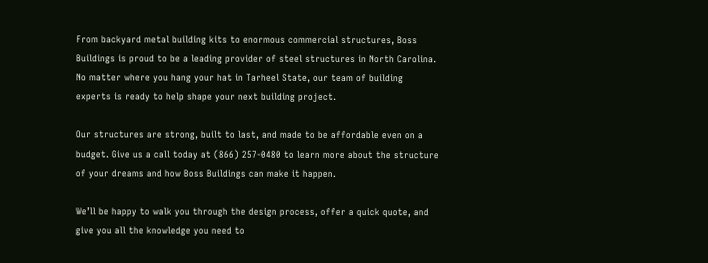From backyard metal building kits to enormous commercial structures, Boss Buildings is proud to be a leading provider of steel structures in North Carolina. No matter where you hang your hat in Tarheel State, our team of building experts is ready to help shape your next building project.

Our structures are strong, built to last, and made to be affordable even on a budget. Give us a call today at (866) 257-0480 to learn more about the structure of your dreams and how Boss Buildings can make it happen.

We’ll be happy to walk you through the design process, offer a quick quote, and give you all the knowledge you need to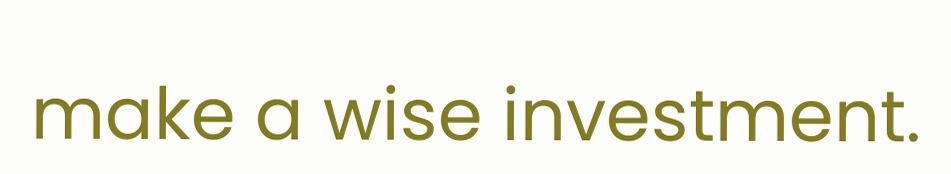make a wise investment.